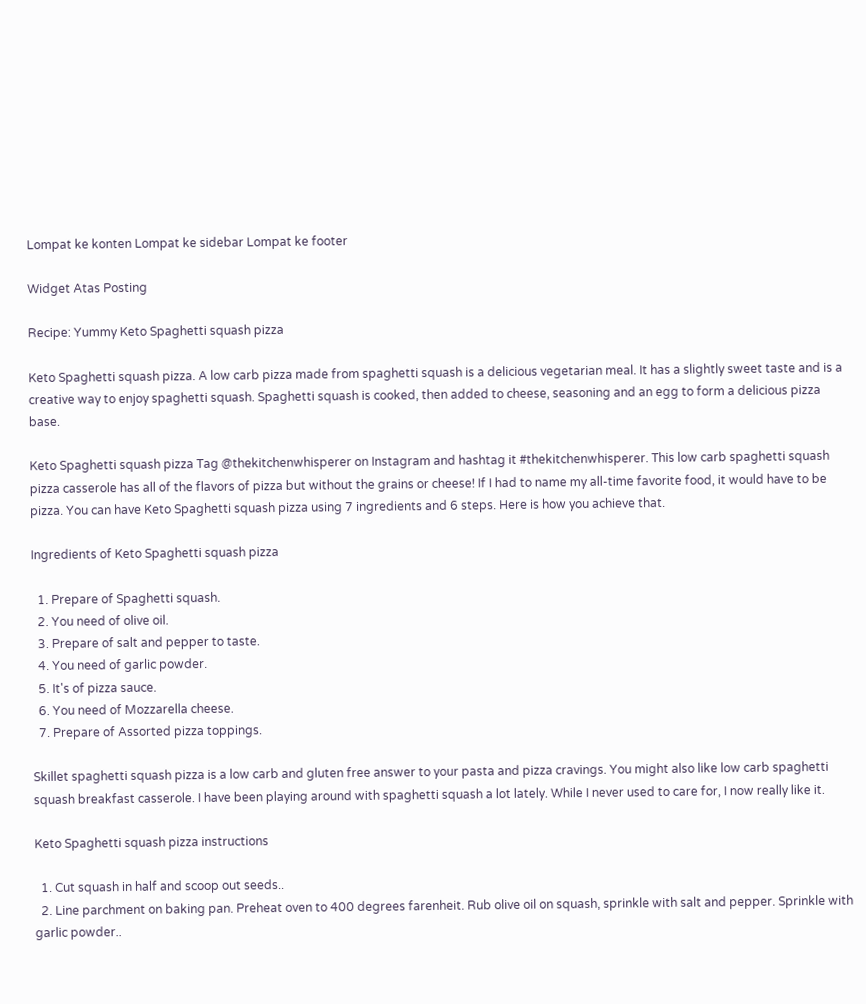Lompat ke konten Lompat ke sidebar Lompat ke footer

Widget Atas Posting

Recipe: Yummy Keto Spaghetti squash pizza

Keto Spaghetti squash pizza. A low carb pizza made from spaghetti squash is a delicious vegetarian meal. It has a slightly sweet taste and is a creative way to enjoy spaghetti squash. Spaghetti squash is cooked, then added to cheese, seasoning and an egg to form a delicious pizza base.

Keto Spaghetti squash pizza Tag @thekitchenwhisperer on Instagram and hashtag it #thekitchenwhisperer. This low carb spaghetti squash pizza casserole has all of the flavors of pizza but without the grains or cheese! If I had to name my all-time favorite food, it would have to be pizza. You can have Keto Spaghetti squash pizza using 7 ingredients and 6 steps. Here is how you achieve that.

Ingredients of Keto Spaghetti squash pizza

  1. Prepare of Spaghetti squash.
  2. You need of olive oil.
  3. Prepare of salt and pepper to taste.
  4. You need of garlic powder.
  5. It's of pizza sauce.
  6. You need of Mozzarella cheese.
  7. Prepare of Assorted pizza toppings.

Skillet spaghetti squash pizza is a low carb and gluten free answer to your pasta and pizza cravings. You might also like low carb spaghetti squash breakfast casserole. I have been playing around with spaghetti squash a lot lately. While I never used to care for, I now really like it.

Keto Spaghetti squash pizza instructions

  1. Cut squash in half and scoop out seeds..
  2. Line parchment on baking pan. Preheat oven to 400 degrees farenheit. Rub olive oil on squash, sprinkle with salt and pepper. Sprinkle with garlic powder..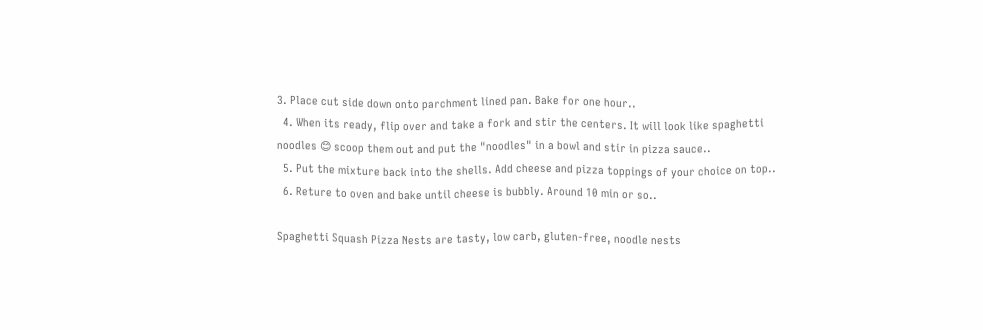3. Place cut side down onto parchment lined pan. Bake for one hour..
  4. When its ready, flip over and take a fork and stir the centers. It will look like spaghetti noodles 😊 scoop them out and put the "noodles" in a bowl and stir in pizza sauce..
  5. Put the mixture back into the shells. Add cheese and pizza toppings of your choice on top..
  6. Reture to oven and bake until cheese is bubbly. Around 10 min or so..

Spaghetti Squash Pizza Nests are tasty, low carb, gluten-free, noodle nests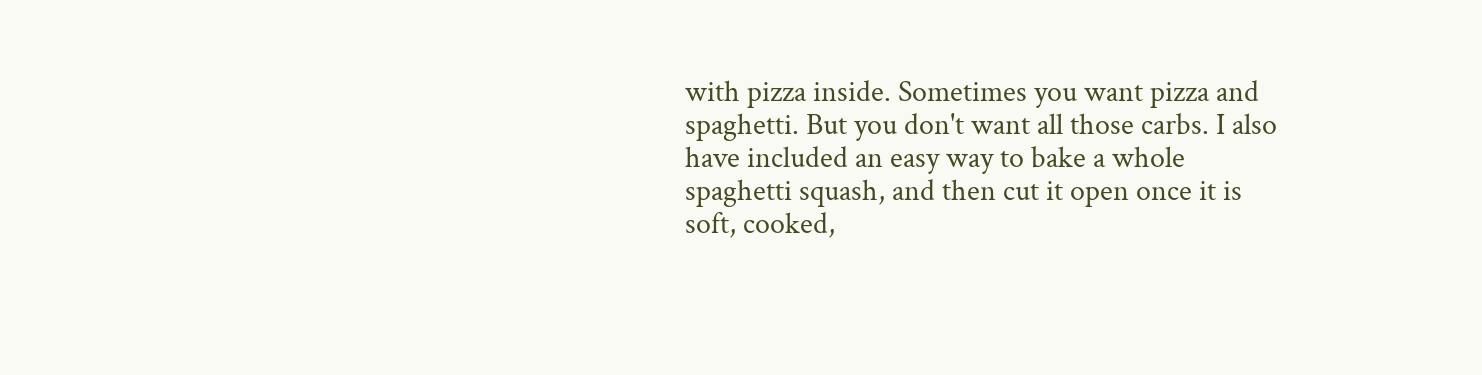with pizza inside. Sometimes you want pizza and spaghetti. But you don't want all those carbs. I also have included an easy way to bake a whole spaghetti squash, and then cut it open once it is soft, cooked,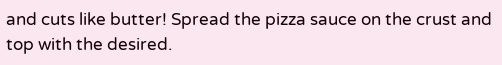and cuts like butter! Spread the pizza sauce on the crust and top with the desired.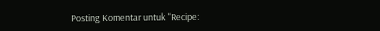Posting Komentar untuk "Recipe: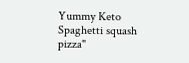Yummy Keto Spaghetti squash pizza"